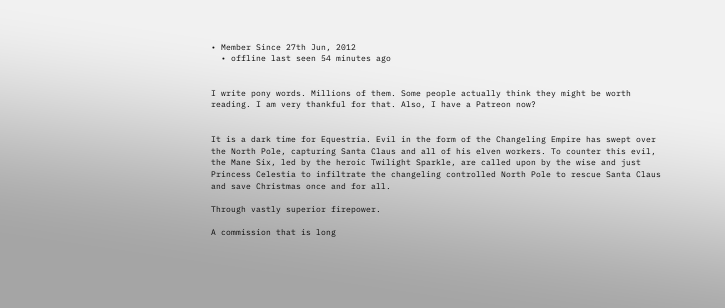• Member Since 27th Jun, 2012
  • offline last seen 54 minutes ago


I write pony words. Millions of them. Some people actually think they might be worth reading. I am very thankful for that. Also, I have a Patreon now?


It is a dark time for Equestria. Evil in the form of the Changeling Empire has swept over the North Pole, capturing Santa Claus and all of his elven workers. To counter this evil, the Mane Six, led by the heroic Twilight Sparkle, are called upon by the wise and just Princess Celestia to infiltrate the changeling controlled North Pole to rescue Santa Claus and save Christmas once and for all.

Through vastly superior firepower.

A commission that is long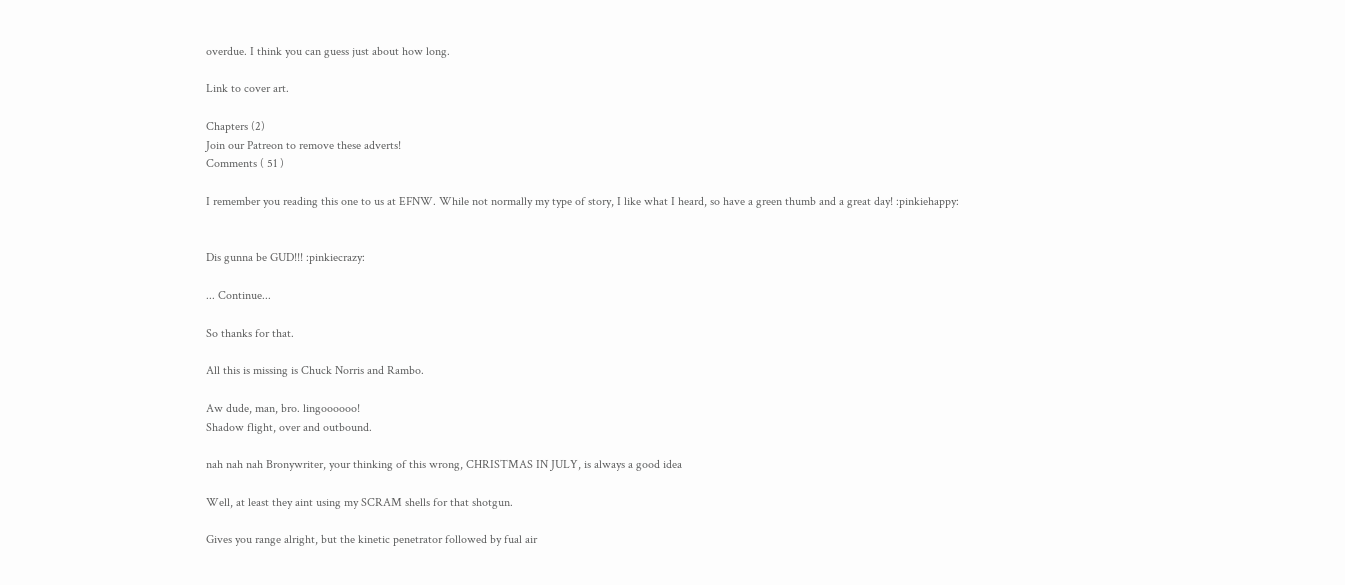overdue. I think you can guess just about how long.

Link to cover art.

Chapters (2)
Join our Patreon to remove these adverts!
Comments ( 51 )

I remember you reading this one to us at EFNW. While not normally my type of story, I like what I heard, so have a green thumb and a great day! :pinkiehappy:


Dis gunna be GUD!!! :pinkiecrazy:

... Continue...

So thanks for that.

All this is missing is Chuck Norris and Rambo.

Aw dude, man, bro. lingoooooo!
Shadow flight, over and outbound.

nah nah nah Bronywriter, your thinking of this wrong, CHRISTMAS IN JULY, is always a good idea

Well, at least they aint using my SCRAM shells for that shotgun.

Gives you range alright, but the kinetic penetrator followed by fual air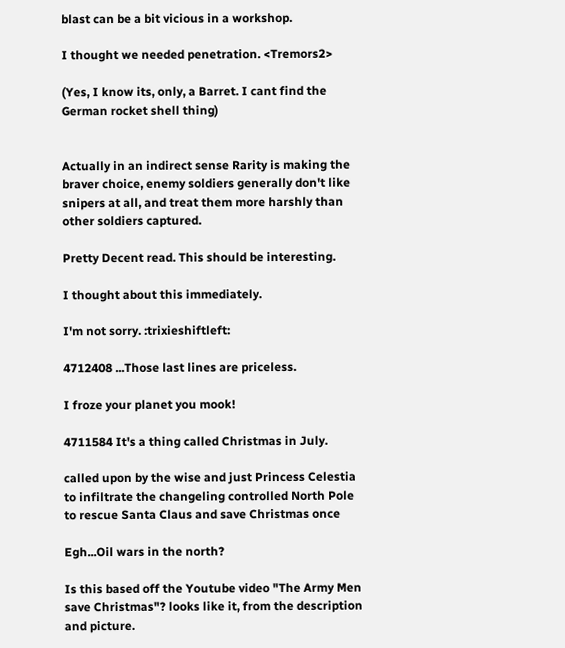blast can be a bit vicious in a workshop.

I thought we needed penetration. <Tremors2>

(Yes, I know its, only, a Barret. I cant find the German rocket shell thing)


Actually in an indirect sense Rarity is making the braver choice, enemy soldiers generally don't like snipers at all, and treat them more harshly than other soldiers captured.

Pretty Decent read. This should be interesting.

I thought about this immediately.

I'm not sorry. :trixieshiftleft:

4712408 ...Those last lines are priceless.

I froze your planet you mook!

4711584 It's a thing called Christmas in July.

called upon by the wise and just Princess Celestia to infiltrate the changeling controlled North Pole to rescue Santa Claus and save Christmas once

Egh...Oil wars in the north?

Is this based off the Youtube video "The Army Men save Christmas"? looks like it, from the description and picture.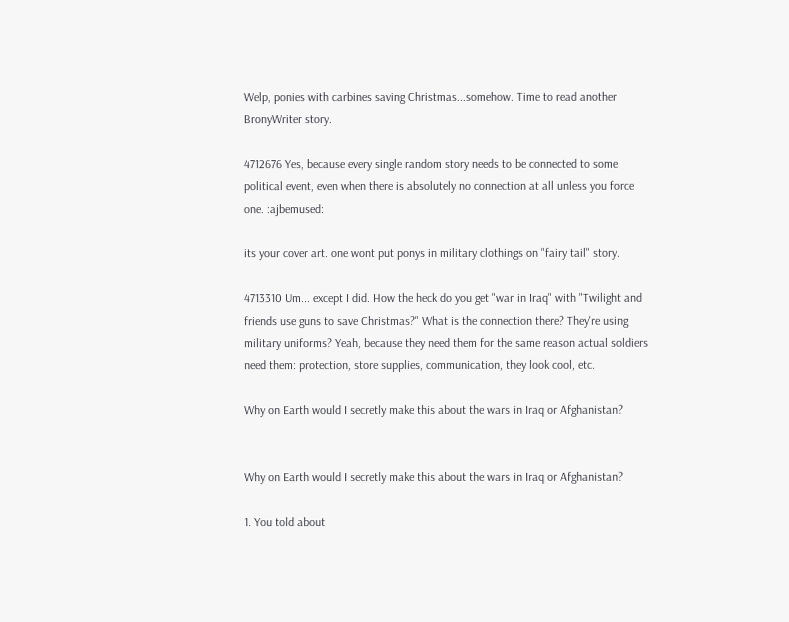Welp, ponies with carbines saving Christmas...somehow. Time to read another BronyWriter story.

4712676 Yes, because every single random story needs to be connected to some political event, even when there is absolutely no connection at all unless you force one. :ajbemused:

its your cover art. one wont put ponys in military clothings on "fairy tail" story.

4713310 Um... except I did. How the heck do you get "war in Iraq" with "Twilight and friends use guns to save Christmas?" What is the connection there? They're using military uniforms? Yeah, because they need them for the same reason actual soldiers need them: protection, store supplies, communication, they look cool, etc.

Why on Earth would I secretly make this about the wars in Iraq or Afghanistan?


Why on Earth would I secretly make this about the wars in Iraq or Afghanistan?

1. You told about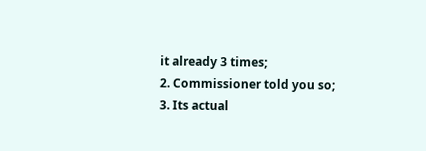it already 3 times;
2. Commissioner told you so;
3. Its actual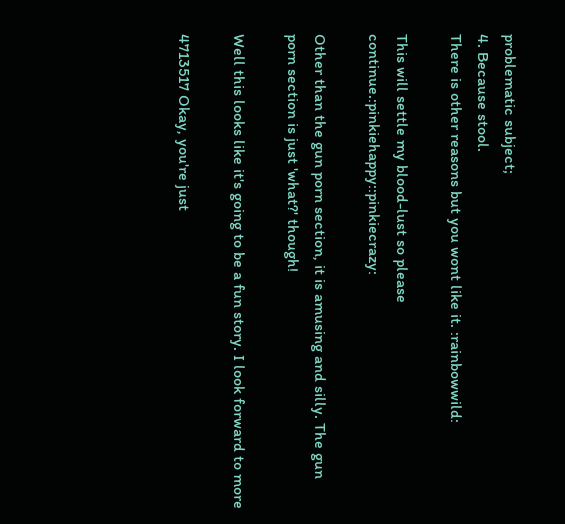problematic subject;
4. Because stool.
There is other reasons but you wont like it. :rainbowwild:

This will settle my blood-lust so please continue.:pinkiehappy::pinkiecrazy:

Other than the gun porn section, it is amusing and silly. The gun porn section is just 'what?' though!

Well this looks like it's going to be a fun story. I look forward to more

4713517 Okay, you're just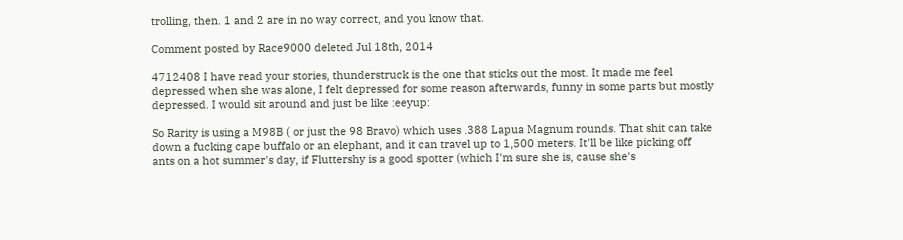trolling, then. 1 and 2 are in no way correct, and you know that.

Comment posted by Race9000 deleted Jul 18th, 2014

4712408 I have read your stories, thunderstruck is the one that sticks out the most. It made me feel depressed when she was alone, I felt depressed for some reason afterwards, funny in some parts but mostly depressed. I would sit around and just be like :eeyup:

So Rarity is using a M98B ( or just the 98 Bravo) which uses .388 Lapua Magnum rounds. That shit can take down a fucking cape buffalo or an elephant, and it can travel up to 1,500 meters. It'll be like picking off ants on a hot summer's day, if Fluttershy is a good spotter (which I'm sure she is, cause she's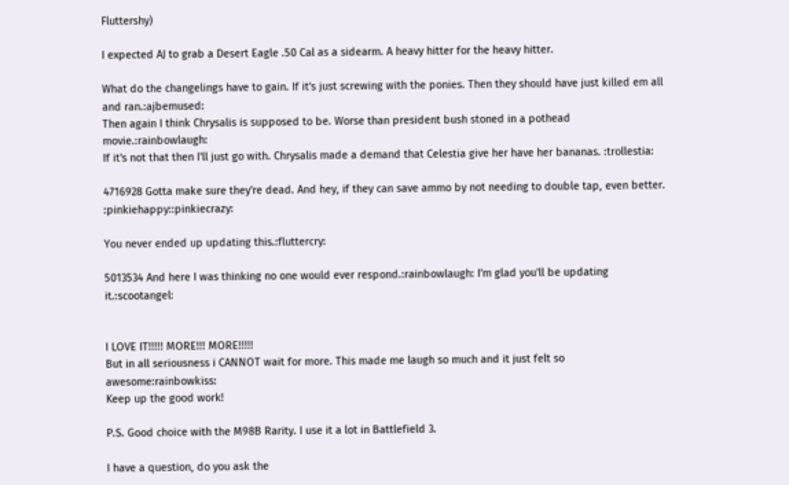Fluttershy)

I expected AJ to grab a Desert Eagle .50 Cal as a sidearm. A heavy hitter for the heavy hitter.

What do the changelings have to gain. If it's just screwing with the ponies. Then they should have just killed em all and ran.:ajbemused:
Then again I think Chrysalis is supposed to be. Worse than president bush stoned in a pothead movie.:rainbowlaugh:
If it's not that then I'll just go with. Chrysalis made a demand that Celestia give her have her bananas. :trollestia:

4716928 Gotta make sure they're dead. And hey, if they can save ammo by not needing to double tap, even better. :pinkiehappy::pinkiecrazy:

You never ended up updating this.:fluttercry:

5013534 And here I was thinking no one would ever respond.:rainbowlaugh: I'm glad you'll be updating it.:scootangel:


I LOVE IT!!!!! MORE!!! MORE!!!!!
But in all seriousness i CANNOT wait for more. This made me laugh so much and it just felt so awesome:rainbowkiss:
Keep up the good work!

P.S. Good choice with the M98B Rarity. I use it a lot in Battlefield 3.

I have a question, do you ask the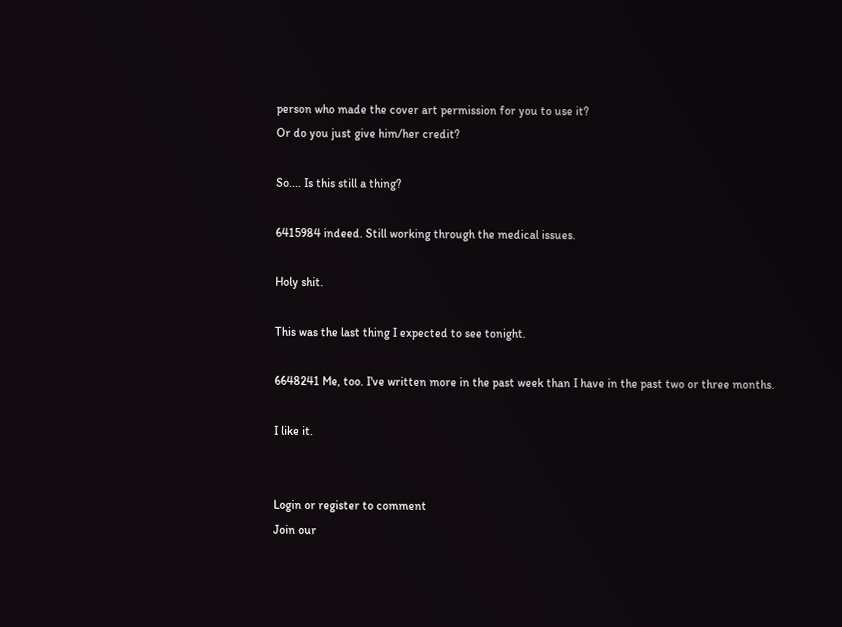person who made the cover art permission for you to use it?
Or do you just give him/her credit?

So.... Is this still a thing?

6415984 indeed. Still working through the medical issues.

Holy shit.

This was the last thing I expected to see tonight.

6648241 Me, too. I've written more in the past week than I have in the past two or three months.

I like it.


Login or register to comment
Join our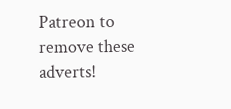Patreon to remove these adverts!